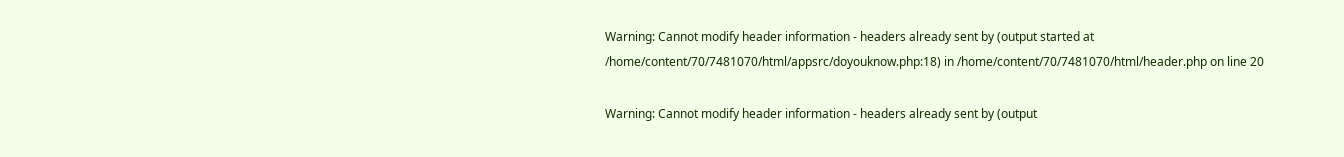Warning: Cannot modify header information - headers already sent by (output started at /home/content/70/7481070/html/appsrc/doyouknow.php:18) in /home/content/70/7481070/html/header.php on line 20

Warning: Cannot modify header information - headers already sent by (output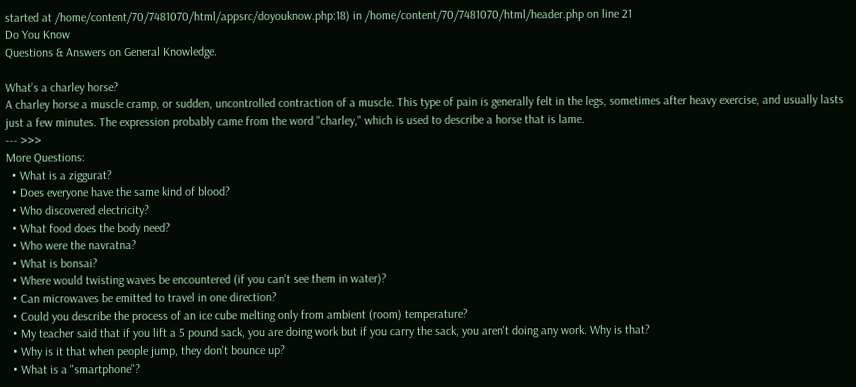started at /home/content/70/7481070/html/appsrc/doyouknow.php:18) in /home/content/70/7481070/html/header.php on line 21
Do You Know
Questions & Answers on General Knowledge.

What’s a charley horse?
A charley horse a muscle cramp, or sudden, uncontrolled contraction of a muscle. This type of pain is generally felt in the legs, sometimes after heavy exercise, and usually lasts just a few minutes. The expression probably came from the word "charley," which is used to describe a horse that is lame.
--- >>>
More Questions:
  • What is a ziggurat?
  • Does everyone have the same kind of blood?
  • Who discovered electricity?
  • What food does the body need?
  • Who were the navratna?
  • What is bonsai?
  • Where would twisting waves be encountered (if you can't see them in water)?
  • Can microwaves be emitted to travel in one direction?
  • Could you describe the process of an ice cube melting only from ambient (room) temperature?
  • My teacher said that if you lift a 5 pound sack, you are doing work but if you carry the sack, you aren't doing any work. Why is that?
  • Why is it that when people jump, they don't bounce up?
  • What is a "smartphone"?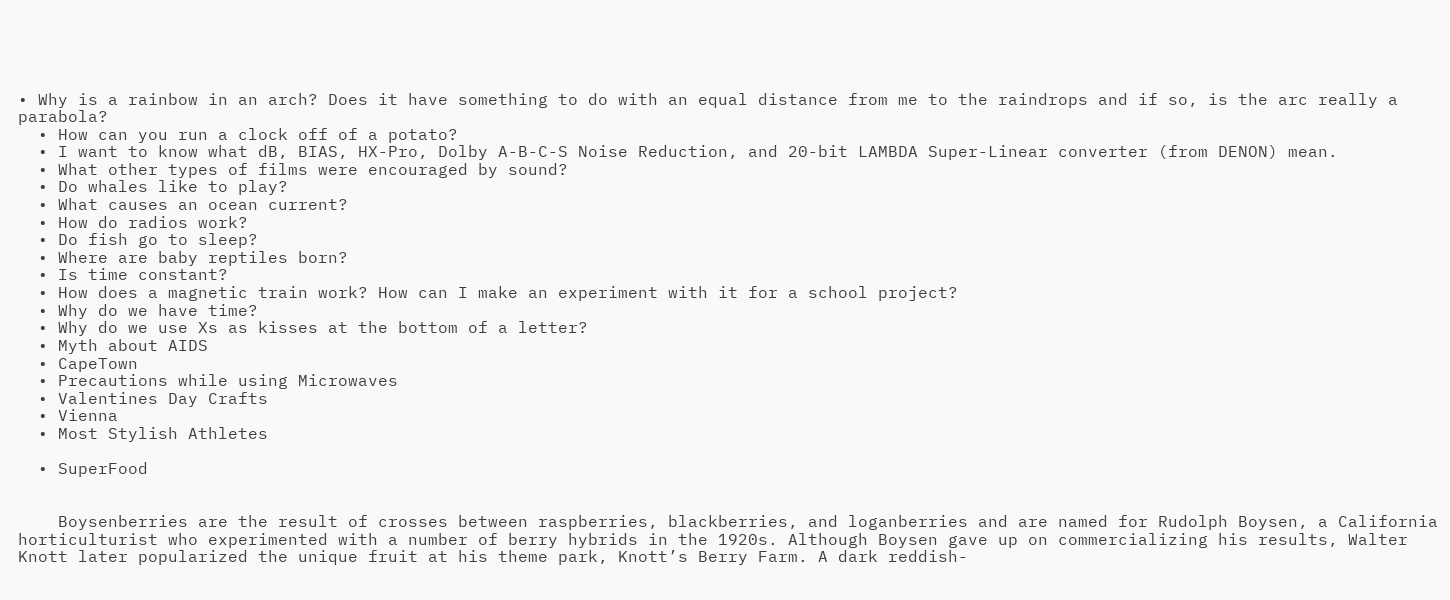• Why is a rainbow in an arch? Does it have something to do with an equal distance from me to the raindrops and if so, is the arc really a parabola?
  • How can you run a clock off of a potato?
  • I want to know what dB, BIAS, HX-Pro, Dolby A-B-C-S Noise Reduction, and 20-bit LAMBDA Super-Linear converter (from DENON) mean.
  • What other types of films were encouraged by sound?
  • Do whales like to play?
  • What causes an ocean current?
  • How do radios work?
  • Do fish go to sleep?
  • Where are baby reptiles born?
  • Is time constant?
  • How does a magnetic train work? How can I make an experiment with it for a school project?
  • Why do we have time?
  • Why do we use Xs as kisses at the bottom of a letter?
  • Myth about AIDS
  • CapeTown
  • Precautions while using Microwaves
  • Valentines Day Crafts
  • Vienna
  • Most Stylish Athletes

  • SuperFood


    Boysenberries are the result of crosses between raspberries, blackberries, and loganberries and are named for Rudolph Boysen, a California horticulturist who experimented with a number of berry hybrids in the 1920s. Although Boysen gave up on commercializing his results, Walter Knott later popularized the unique fruit at his theme park, Knott’s Berry Farm. A dark reddish-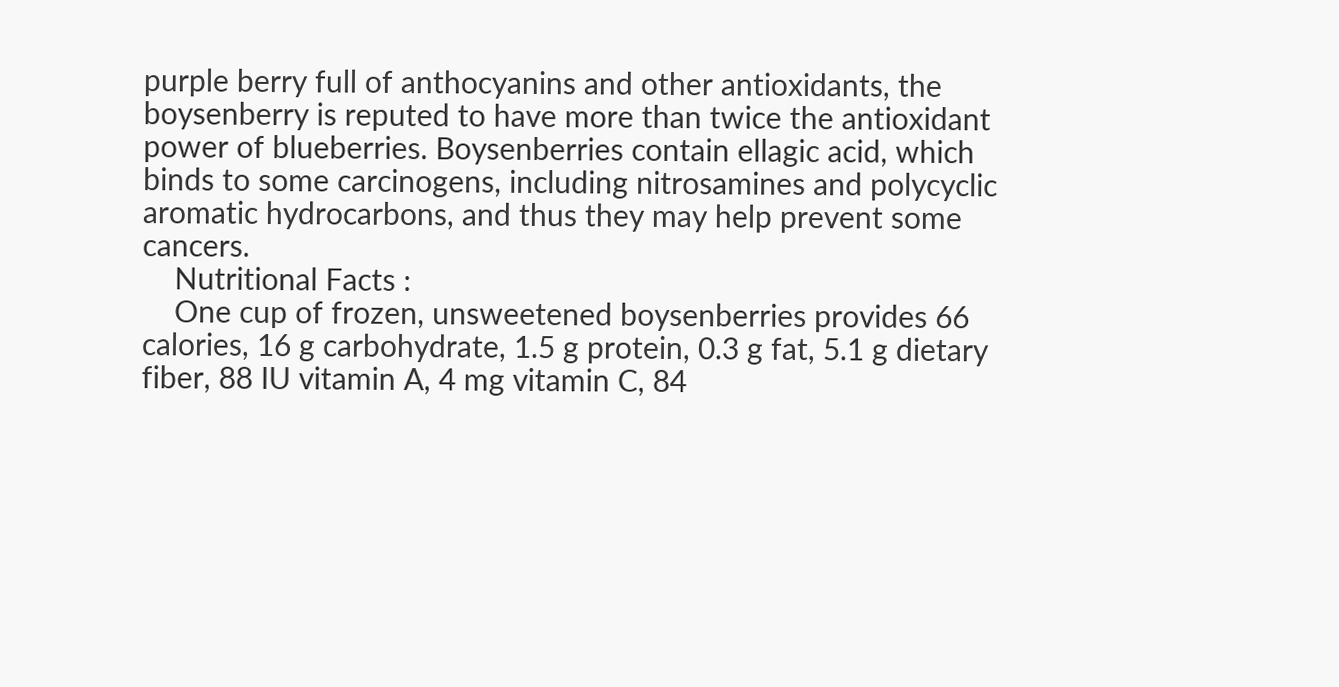purple berry full of anthocyanins and other antioxidants, the boysenberry is reputed to have more than twice the antioxidant power of blueberries. Boysenberries contain ellagic acid, which binds to some carcinogens, including nitrosamines and polycyclic aromatic hydrocarbons, and thus they may help prevent some cancers.
    Nutritional Facts :
    One cup of frozen, unsweetened boysenberries provides 66 calories, 16 g carbohydrate, 1.5 g protein, 0.3 g fat, 5.1 g dietary fiber, 88 IU vitamin A, 4 mg vitamin C, 84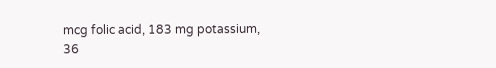mcg folic acid, 183 mg potassium, 36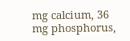mg calcium, 36 mg phosphorus,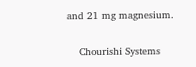and 21 mg magnesium.

    Chourishi Systems